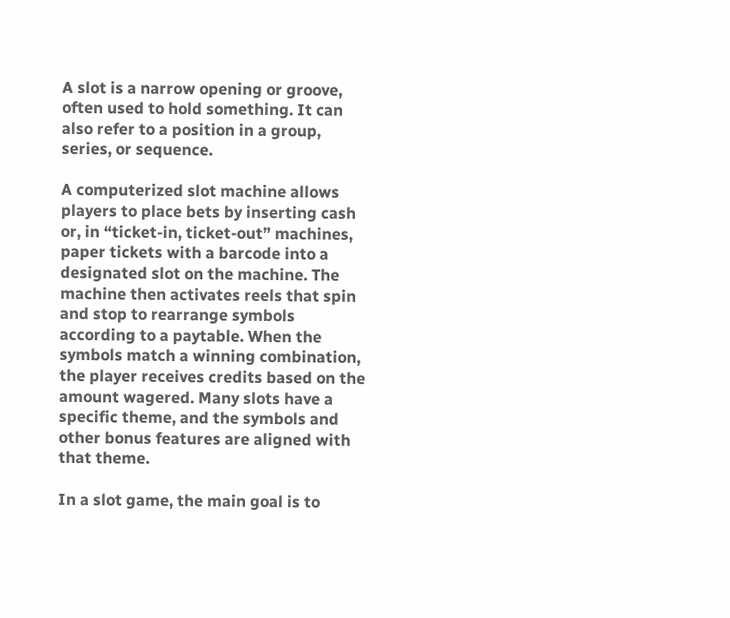A slot is a narrow opening or groove, often used to hold something. It can also refer to a position in a group, series, or sequence.

A computerized slot machine allows players to place bets by inserting cash or, in “ticket-in, ticket-out” machines, paper tickets with a barcode into a designated slot on the machine. The machine then activates reels that spin and stop to rearrange symbols according to a paytable. When the symbols match a winning combination, the player receives credits based on the amount wagered. Many slots have a specific theme, and the symbols and other bonus features are aligned with that theme.

In a slot game, the main goal is to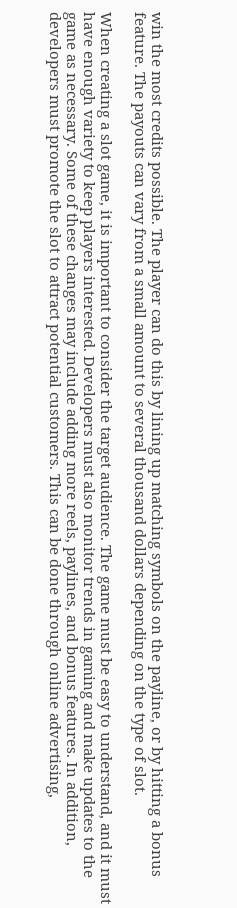win the most credits possible. The player can do this by lining up matching symbols on the payline, or by hitting a bonus feature. The payouts can vary from a small amount to several thousand dollars depending on the type of slot.

When creating a slot game, it is important to consider the target audience. The game must be easy to understand, and it must have enough variety to keep players interested. Developers must also monitor trends in gaming and make updates to the game as necessary. Some of these changes may include adding more reels, paylines, and bonus features. In addition, developers must promote the slot to attract potential customers. This can be done through online advertising,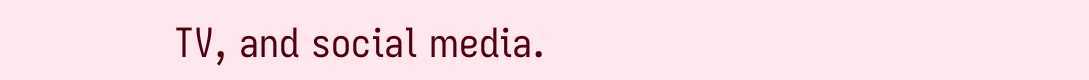TV, and social media.